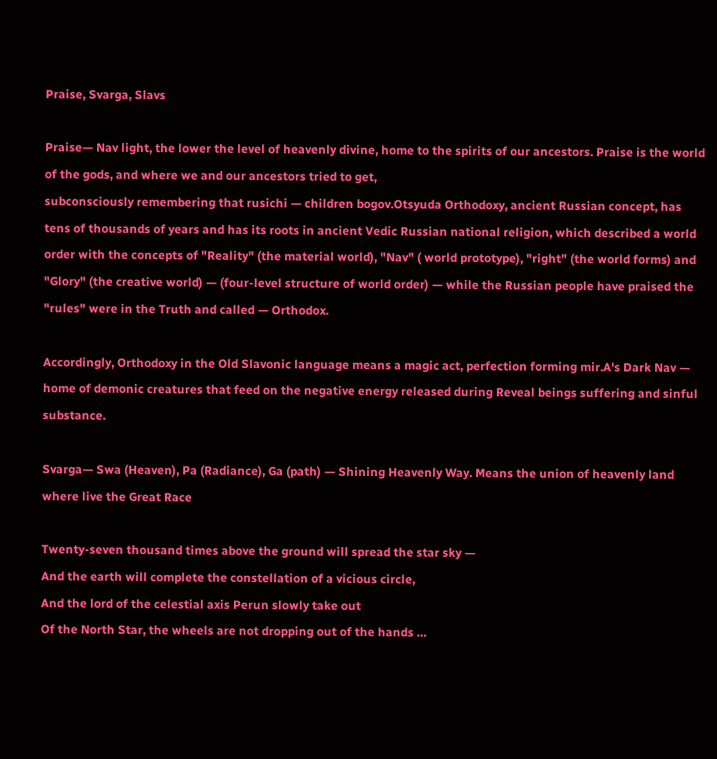Praise, Svarga, Slavs

Praise— Nav light, the lower the level of heavenly divine, home to the spirits of our ancestors. Praise is the world of the gods, and where we and our ancestors tried to get,
subconsciously remembering that rusichi — children bogov.Otsyuda Orthodoxy, ancient Russian concept, has tens of thousands of years and has its roots in ancient Vedic Russian national religion, which described a world order with the concepts of "Reality" (the material world), "Nav" ( world prototype), "right" (the world forms) and "Glory" (the creative world) — (four-level structure of world order) — while the Russian people have praised the "rules" were in the Truth and called — Orthodox.

Accordingly, Orthodoxy in the Old Slavonic language means a magic act, perfection forming mir.A's Dark Nav — home of demonic creatures that feed on the negative energy released during Reveal beings suffering and sinful substance.

Svarga— Swa (Heaven), Pa (Radiance), Ga (path) — Shining Heavenly Way. Means the union of heavenly land where live the Great Race

Twenty-seven thousand times above the ground will spread the star sky —
And the earth will complete the constellation of a vicious circle,
And the lord of the celestial axis Perun slowly take out
Of the North Star, the wheels are not dropping out of the hands …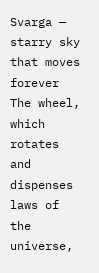Svarga — starry sky that moves forever
The wheel, which rotates and dispenses laws of the universe,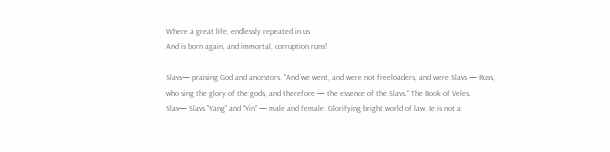Where a great life, endlessly repeated in us
And is born again, and immortal, corruption runs!

Slavs— praising God and ancestors. "And we went, and were not freeloaders, and were Slavs — Russ, who sing the glory of the gods, and therefore — the essence of the Slavs." The Book of Veles.
Slav— Slavs "Yang" and "Yin" — male and female. Glorifying bright world of law. Ie is not a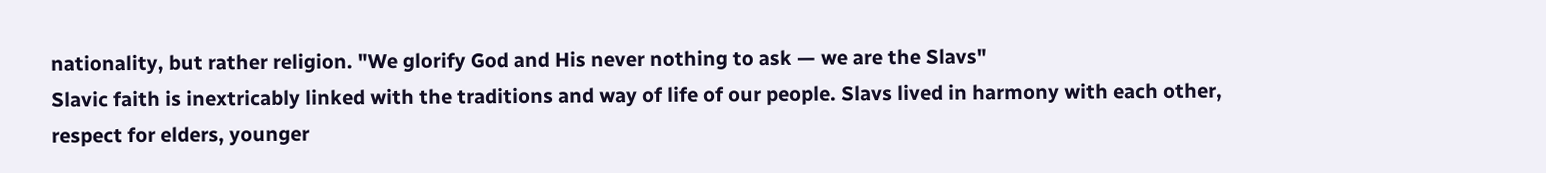nationality, but rather religion. "We glorify God and His never nothing to ask — we are the Slavs"
Slavic faith is inextricably linked with the traditions and way of life of our people. Slavs lived in harmony with each other, respect for elders, younger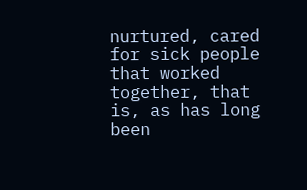nurtured, cared for sick people that worked together, that is, as has long been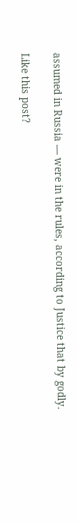assumed in Russia — were in the rules, according to Justice that by godly.

Like this post?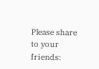Please share to your friends: